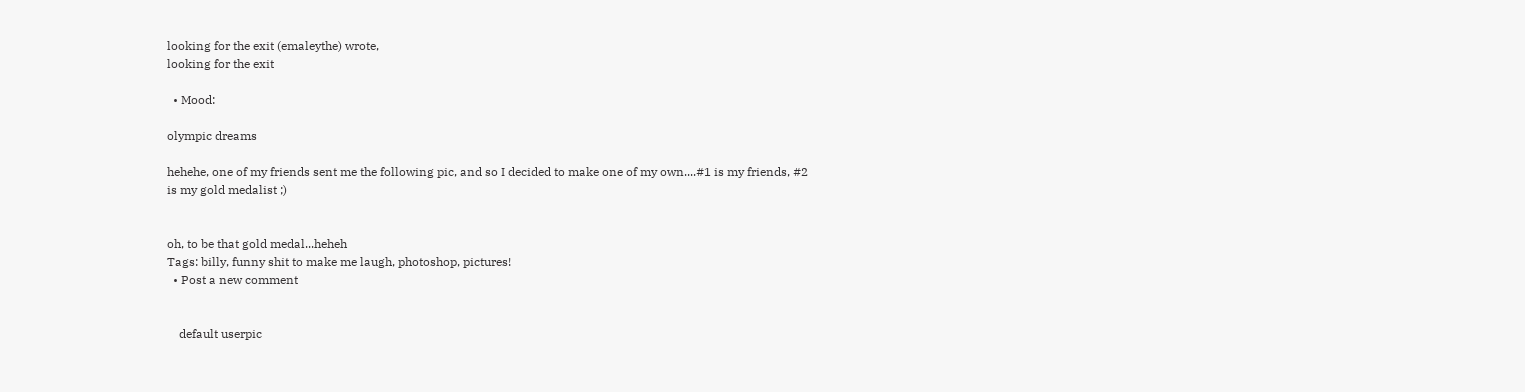looking for the exit (emaleythe) wrote,
looking for the exit

  • Mood:

olympic dreams

hehehe, one of my friends sent me the following pic, and so I decided to make one of my own....#1 is my friends, #2 is my gold medalist ;)


oh, to be that gold medal...heheh
Tags: billy, funny shit to make me laugh, photoshop, pictures!
  • Post a new comment


    default userpic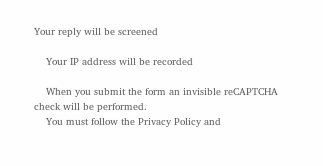Your reply will be screened

    Your IP address will be recorded

    When you submit the form an invisible reCAPTCHA check will be performed.
    You must follow the Privacy Policy and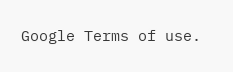Google Terms of use.